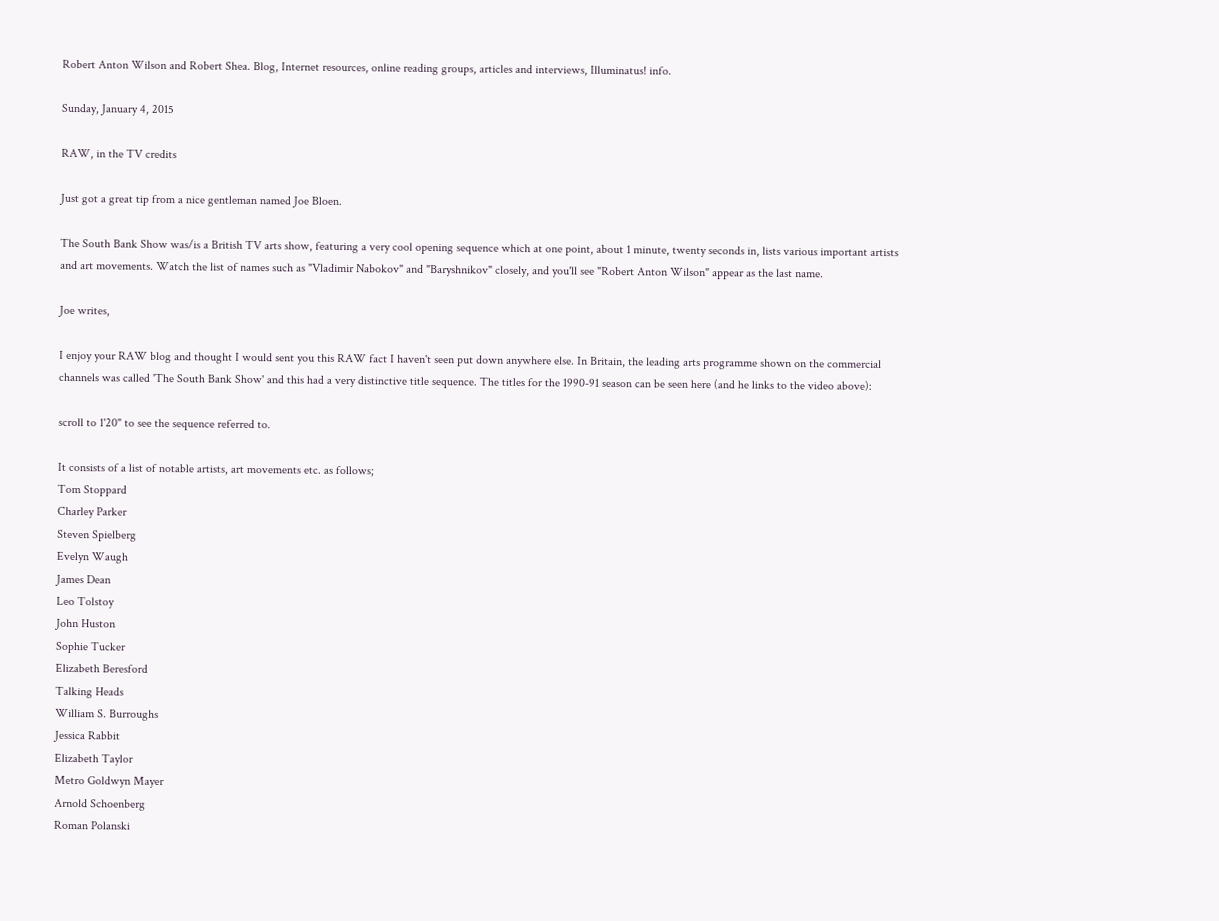Robert Anton Wilson and Robert Shea. Blog, Internet resources, online reading groups, articles and interviews, Illuminatus! info.

Sunday, January 4, 2015

RAW, in the TV credits

Just got a great tip from a nice gentleman named Joe Bloen.

The South Bank Show was/is a British TV arts show, featuring a very cool opening sequence which at one point, about 1 minute, twenty seconds in, lists various important artists and art movements. Watch the list of names such as "Vladimir Nabokov" and "Baryshnikov" closely, and you'll see "Robert Anton Wilson" appear as the last name.

Joe writes,

I enjoy your RAW blog and thought I would sent you this RAW fact I haven't seen put down anywhere else. In Britain, the leading arts programme shown on the commercial channels was called 'The South Bank Show' and this had a very distinctive title sequence. The titles for the 1990-91 season can be seen here (and he links to the video above):

scroll to 1'20" to see the sequence referred to.

It consists of a list of notable artists, art movements etc. as follows;
Tom Stoppard
Charley Parker
Steven Spielberg
Evelyn Waugh
James Dean
Leo Tolstoy
John Huston
Sophie Tucker
Elizabeth Beresford
Talking Heads
William S. Burroughs
Jessica Rabbit
Elizabeth Taylor
Metro Goldwyn Mayer
Arnold Schoenberg
Roman Polanski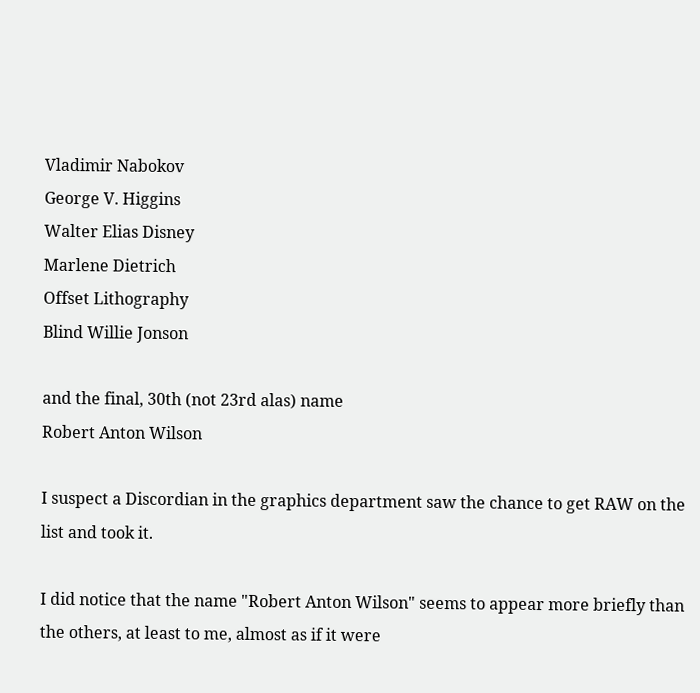Vladimir Nabokov
George V. Higgins
Walter Elias Disney
Marlene Dietrich
Offset Lithography
Blind Willie Jonson

and the final, 30th (not 23rd alas) name
Robert Anton Wilson

I suspect a Discordian in the graphics department saw the chance to get RAW on the list and took it.

I did notice that the name "Robert Anton Wilson" seems to appear more briefly than the others, at least to me, almost as if it were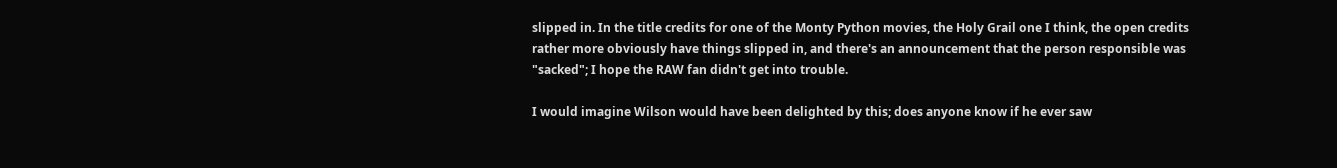slipped in. In the title credits for one of the Monty Python movies, the Holy Grail one I think, the open credits rather more obviously have things slipped in, and there's an announcement that the person responsible was "sacked"; I hope the RAW fan didn't get into trouble.

I would imagine Wilson would have been delighted by this; does anyone know if he ever saw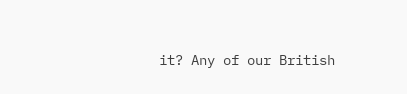it? Any of our British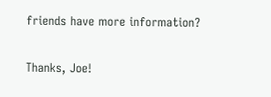friends have more information?

Thanks, Joe!